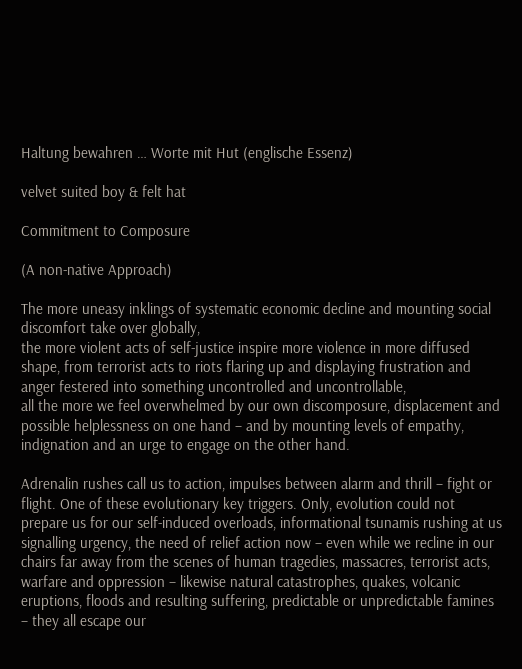Haltung bewahren … Worte mit Hut (englische Essenz)

velvet suited boy & felt hat

Commitment to Composure

(A non-native Approach)

The more uneasy inklings of systematic economic decline and mounting social discomfort take over globally,
the more violent acts of self-justice inspire more violence in more diffused shape, from terrorist acts to riots flaring up and displaying frustration and anger festered into something uncontrolled and uncontrollable,
all the more we feel overwhelmed by our own discomposure, displacement and possible helplessness on one hand – and by mounting levels of empathy, indignation and an urge to engage on the other hand.

Adrenalin rushes call us to action, impulses between alarm and thrill – fight or flight. One of these evolutionary key triggers. Only, evolution could not prepare us for our self-induced overloads, informational tsunamis rushing at us signalling urgency, the need of relief action now – even while we recline in our chairs far away from the scenes of human tragedies, massacres, terrorist acts, warfare and oppression – likewise natural catastrophes, quakes, volcanic eruptions, floods and resulting suffering, predictable or unpredictable famines – they all escape our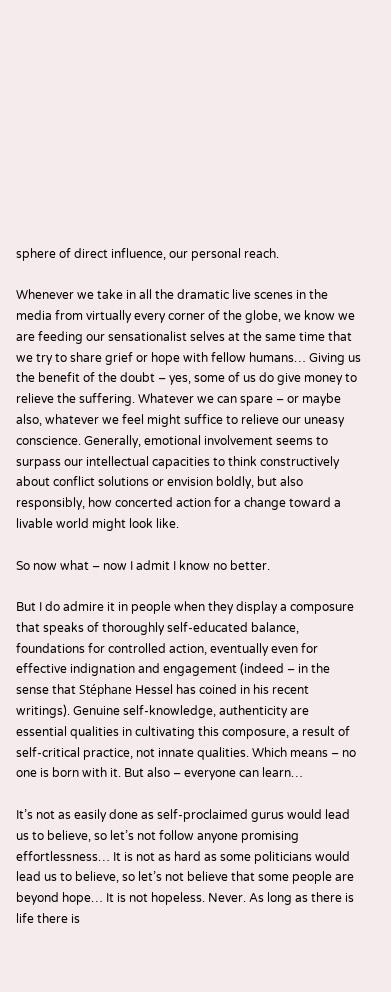sphere of direct influence, our personal reach.

Whenever we take in all the dramatic live scenes in the media from virtually every corner of the globe, we know we are feeding our sensationalist selves at the same time that we try to share grief or hope with fellow humans… Giving us the benefit of the doubt – yes, some of us do give money to relieve the suffering. Whatever we can spare – or maybe also, whatever we feel might suffice to relieve our uneasy conscience. Generally, emotional involvement seems to surpass our intellectual capacities to think constructively about conflict solutions or envision boldly, but also responsibly, how concerted action for a change toward a livable world might look like.

So now what – now I admit I know no better.

But I do admire it in people when they display a composure that speaks of thoroughly self-educated balance, foundations for controlled action, eventually even for effective indignation and engagement (indeed – in the sense that Stéphane Hessel has coined in his recent writings). Genuine self-knowledge, authenticity are essential qualities in cultivating this composure, a result of self-critical practice, not innate qualities. Which means – no one is born with it. But also – everyone can learn…

It’s not as easily done as self-proclaimed gurus would lead us to believe, so let’s not follow anyone promising effortlessness… It is not as hard as some politicians would lead us to believe, so let’s not believe that some people are beyond hope… It is not hopeless. Never. As long as there is life there is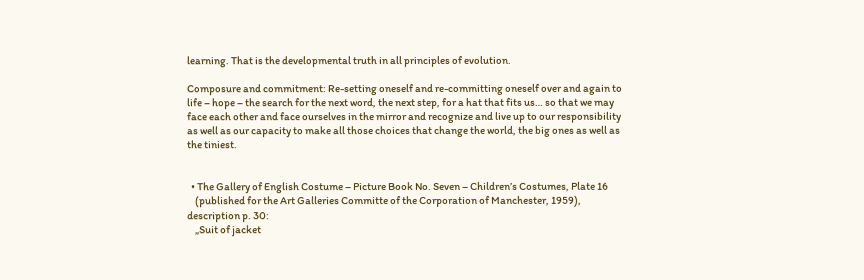learning. That is the developmental truth in all principles of evolution.

Composure and commitment: Re-setting oneself and re-committing oneself over and again to life – hope – the search for the next word, the next step, for a hat that fits us… so that we may face each other and face ourselves in the mirror and recognize and live up to our responsibility as well as our capacity to make all those choices that change the world, the big ones as well as the tiniest.


  • The Gallery of English Costume – Picture Book No. Seven – Children’s Costumes, Plate 16
    (published for the Art Galleries Committe of the Corporation of Manchester, 1959), description p. 30:
    „Suit of jacket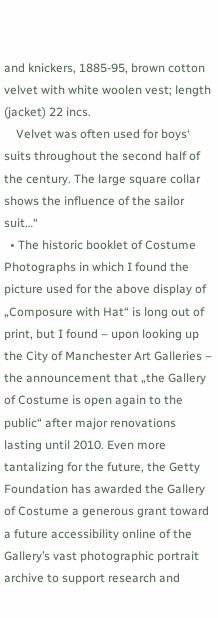and knickers, 1885-95, brown cotton velvet with white woolen vest; length (jacket) 22 incs.
    Velvet was often used for boys‘ suits throughout the second half of the century. The large square collar shows the influence of the sailor suit…“
  • The historic booklet of Costume Photographs in which I found the picture used for the above display of „Composure with Hat“ is long out of print, but I found – upon looking up the City of Manchester Art Galleries – the announcement that „the Gallery of Costume is open again to the public“ after major renovations lasting until 2010. Even more tantalizing for the future, the Getty Foundation has awarded the Gallery of Costume a generous grant toward a future accessibility online of the Gallery’s vast photographic portrait archive to support research and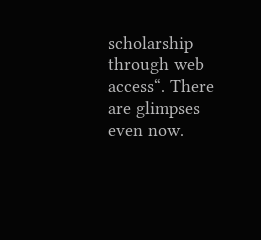scholarship through web access“. There are glimpses even now.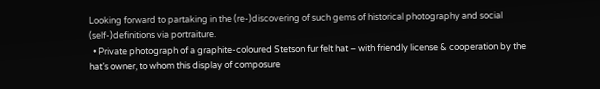Looking forward to partaking in the (re-)discovering of such gems of historical photography and social (self-)definitions via portraiture.
  • Private photograph of a graphite-coloured Stetson fur felt hat – with friendly license & cooperation by the hat’s owner, to whom this display of composure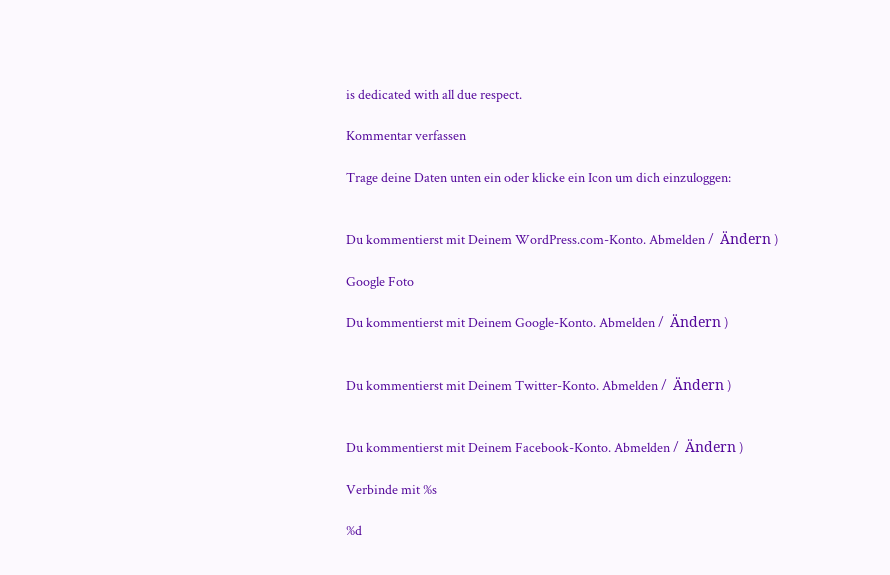is dedicated with all due respect.

Kommentar verfassen

Trage deine Daten unten ein oder klicke ein Icon um dich einzuloggen:


Du kommentierst mit Deinem WordPress.com-Konto. Abmelden /  Ändern )

Google Foto

Du kommentierst mit Deinem Google-Konto. Abmelden /  Ändern )


Du kommentierst mit Deinem Twitter-Konto. Abmelden /  Ändern )


Du kommentierst mit Deinem Facebook-Konto. Abmelden /  Ändern )

Verbinde mit %s

%d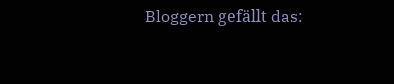Bloggern gefällt das: